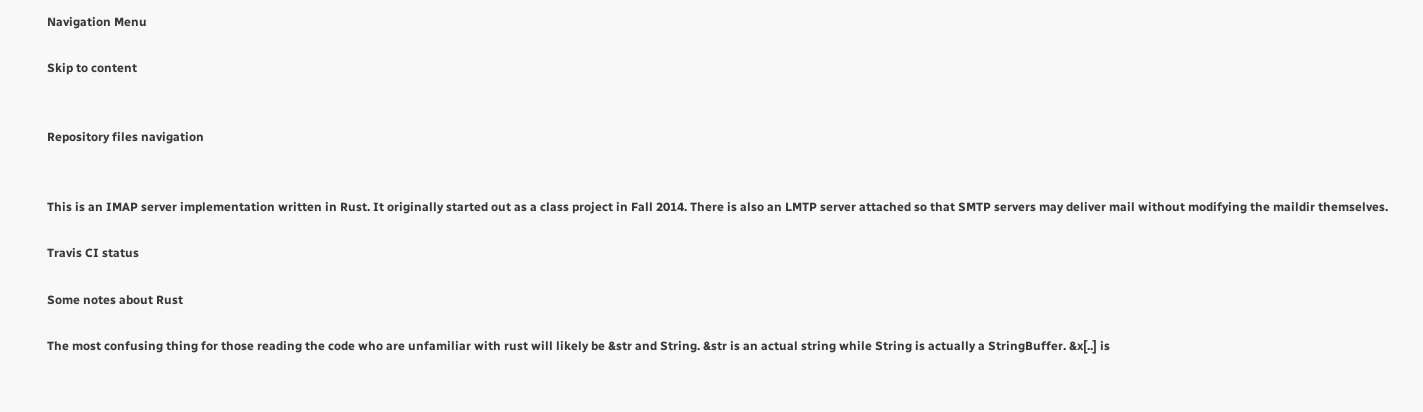Navigation Menu

Skip to content


Repository files navigation


This is an IMAP server implementation written in Rust. It originally started out as a class project in Fall 2014. There is also an LMTP server attached so that SMTP servers may deliver mail without modifying the maildir themselves.

Travis CI status

Some notes about Rust

The most confusing thing for those reading the code who are unfamiliar with rust will likely be &str and String. &str is an actual string while String is actually a StringBuffer. &x[..] is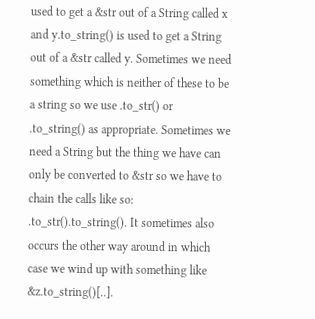used to get a &str out of a String called x and y.to_string() is used to get a String out of a &str called y. Sometimes we need something which is neither of these to be a string so we use .to_str() or .to_string() as appropriate. Sometimes we need a String but the thing we have can only be converted to &str so we have to chain the calls like so: .to_str().to_string(). It sometimes also occurs the other way around in which case we wind up with something like &z.to_string()[..].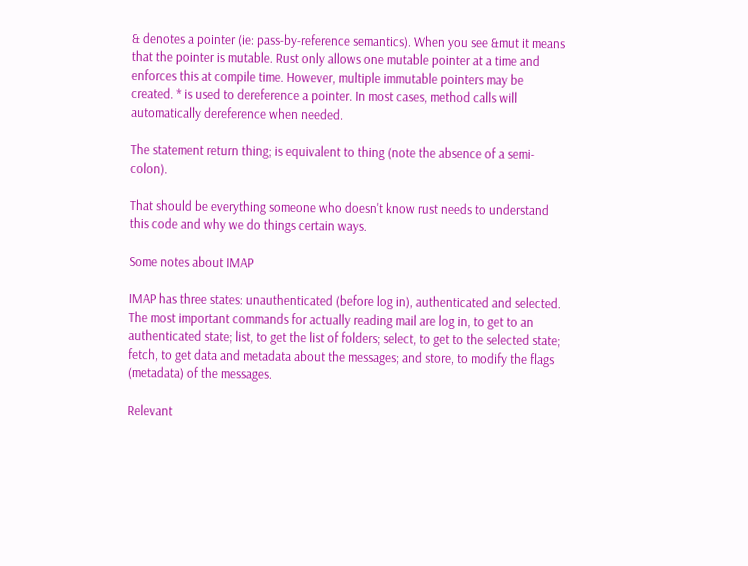& denotes a pointer (ie: pass-by-reference semantics). When you see &mut it means that the pointer is mutable. Rust only allows one mutable pointer at a time and enforces this at compile time. However, multiple immutable pointers may be created. * is used to dereference a pointer. In most cases, method calls will automatically dereference when needed.

The statement return thing; is equivalent to thing (note the absence of a semi-colon).

That should be everything someone who doesn't know rust needs to understand this code and why we do things certain ways.

Some notes about IMAP

IMAP has three states: unauthenticated (before log in), authenticated and selected. The most important commands for actually reading mail are log in, to get to an authenticated state; list, to get the list of folders; select, to get to the selected state; fetch, to get data and metadata about the messages; and store, to modify the flags (metadata) of the messages.

Relevant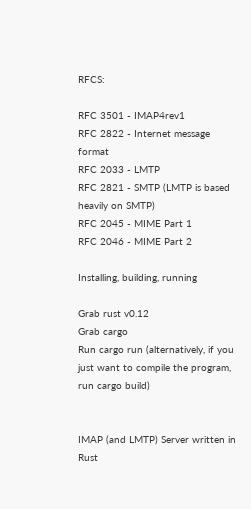RFCS:

RFC 3501 - IMAP4rev1
RFC 2822 - Internet message format
RFC 2033 - LMTP
RFC 2821 - SMTP (LMTP is based heavily on SMTP)
RFC 2045 - MIME Part 1
RFC 2046 - MIME Part 2

Installing, building, running

Grab rust v0.12
Grab cargo
Run cargo run (alternatively, if you just want to compile the program, run cargo build)


IMAP (and LMTP) Server written in Rust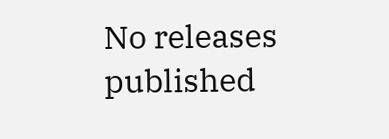No releases published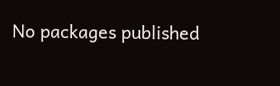No packages published